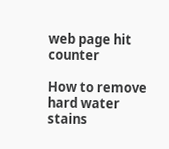web page hit counter

How to remove hard water stains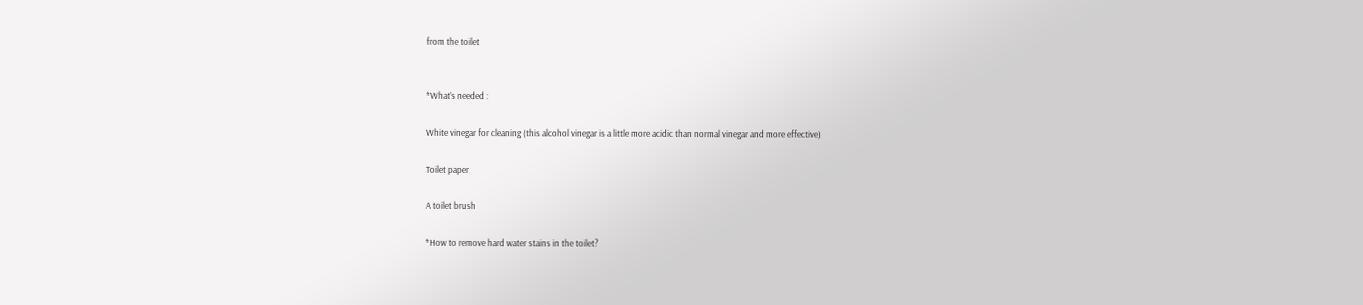from the toilet


*What’s needed :

White vinegar for cleaning (this alcohol vinegar is a little more acidic than normal vinegar and more effective)

Toilet paper

A toilet brush

*How to remove hard water stains in the toilet?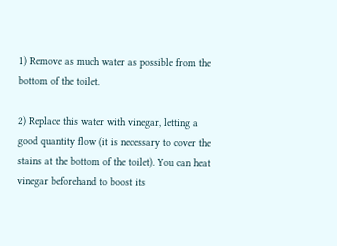1) Remove as much water as possible from the bottom of the toilet.

2) Replace this water with vinegar, letting a good quantity flow (it is necessary to cover the stains at the bottom of the toilet). You can heat vinegar beforehand to boost its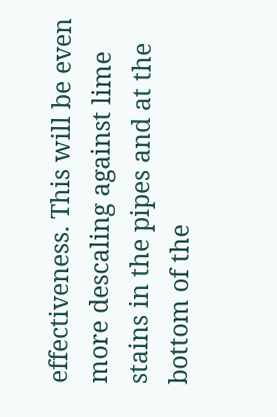effectiveness. This will be even more descaling against lime stains in the pipes and at the bottom of the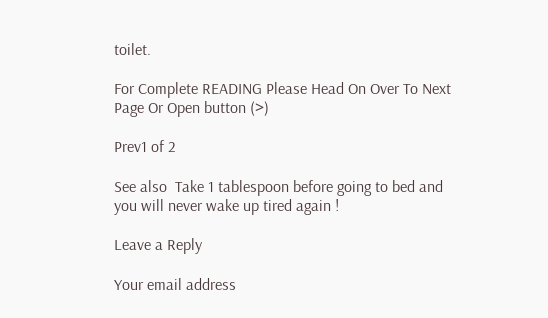toilet.

For Complete READING Please Head On Over To Next Page Or Open button (>)

Prev1 of 2

See also  Take 1 tablespoon before going to bed and you will never wake up tired again !

Leave a Reply

Your email address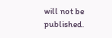will not be published.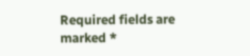Required fields are marked *